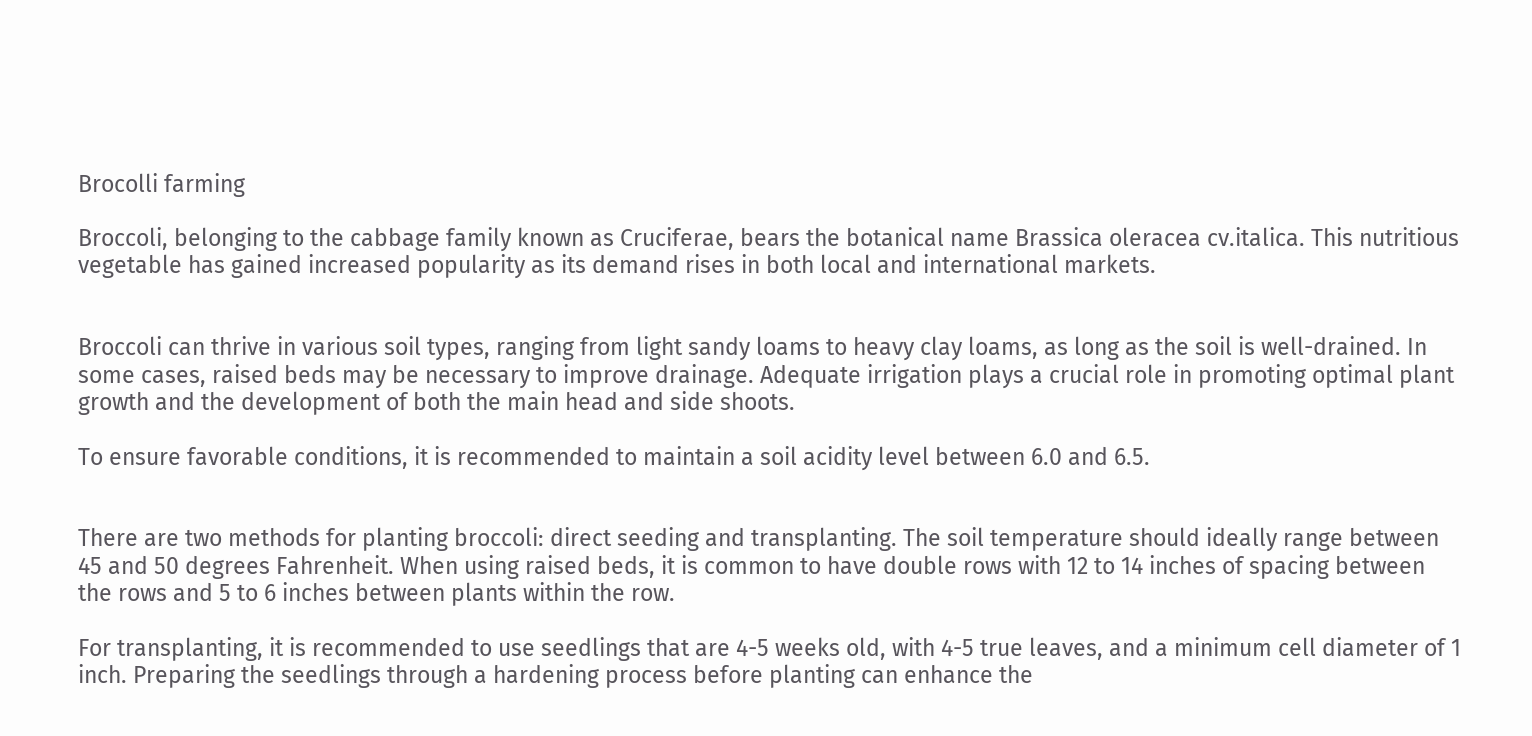Brocolli farming

Broccoli, belonging to the cabbage family known as Cruciferae, bears the botanical name Brassica oleracea cv.italica. This nutritious vegetable has gained increased popularity as its demand rises in both local and international markets.


Broccoli can thrive in various soil types, ranging from light sandy loams to heavy clay loams, as long as the soil is well-drained. In some cases, raised beds may be necessary to improve drainage. Adequate irrigation plays a crucial role in promoting optimal plant growth and the development of both the main head and side shoots.

To ensure favorable conditions, it is recommended to maintain a soil acidity level between 6.0 and 6.5.


There are two methods for planting broccoli: direct seeding and transplanting. The soil temperature should ideally range between 45 and 50 degrees Fahrenheit. When using raised beds, it is common to have double rows with 12 to 14 inches of spacing between the rows and 5 to 6 inches between plants within the row.

For transplanting, it is recommended to use seedlings that are 4-5 weeks old, with 4-5 true leaves, and a minimum cell diameter of 1 inch. Preparing the seedlings through a hardening process before planting can enhance the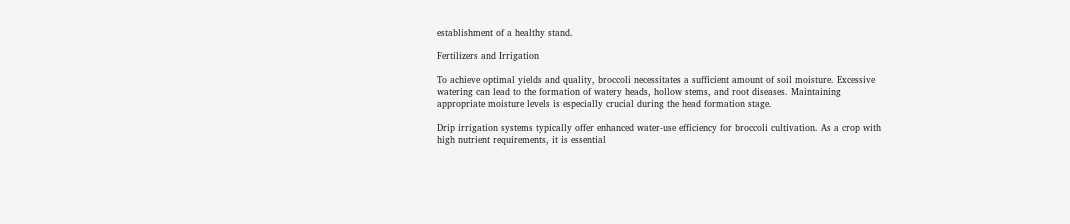establishment of a healthy stand.

Fertilizers and Irrigation

To achieve optimal yields and quality, broccoli necessitates a sufficient amount of soil moisture. Excessive watering can lead to the formation of watery heads, hollow stems, and root diseases. Maintaining appropriate moisture levels is especially crucial during the head formation stage.

Drip irrigation systems typically offer enhanced water-use efficiency for broccoli cultivation. As a crop with high nutrient requirements, it is essential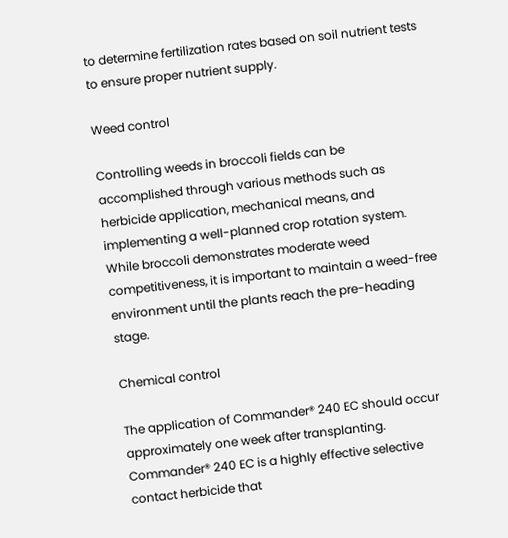to determine fertilization rates based on soil nutrient tests to ensure proper nutrient supply.

Weed control

Controlling weeds in broccoli fields can be accomplished through various methods such as herbicide application, mechanical means, and implementing a well-planned crop rotation system. While broccoli demonstrates moderate weed competitiveness, it is important to maintain a weed-free environment until the plants reach the pre-heading stage.

Chemical control

The application of Commander® 240 EC should occur approximately one week after transplanting. Commander® 240 EC is a highly effective selective contact herbicide that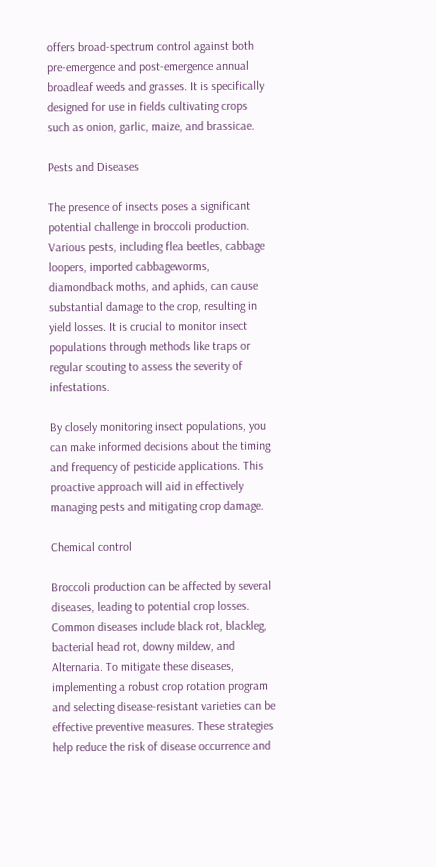offers broad-spectrum control against both pre-emergence and post-emergence annual broadleaf weeds and grasses. It is specifically designed for use in fields cultivating crops such as onion, garlic, maize, and brassicae.

Pests and Diseases

The presence of insects poses a significant potential challenge in broccoli production. Various pests, including flea beetles, cabbage loopers, imported cabbageworms, diamondback moths, and aphids, can cause substantial damage to the crop, resulting in yield losses. It is crucial to monitor insect populations through methods like traps or regular scouting to assess the severity of infestations.

By closely monitoring insect populations, you can make informed decisions about the timing and frequency of pesticide applications. This proactive approach will aid in effectively managing pests and mitigating crop damage.

Chemical control

Broccoli production can be affected by several diseases, leading to potential crop losses. Common diseases include black rot, blackleg, bacterial head rot, downy mildew, and Alternaria. To mitigate these diseases, implementing a robust crop rotation program and selecting disease-resistant varieties can be effective preventive measures. These strategies help reduce the risk of disease occurrence and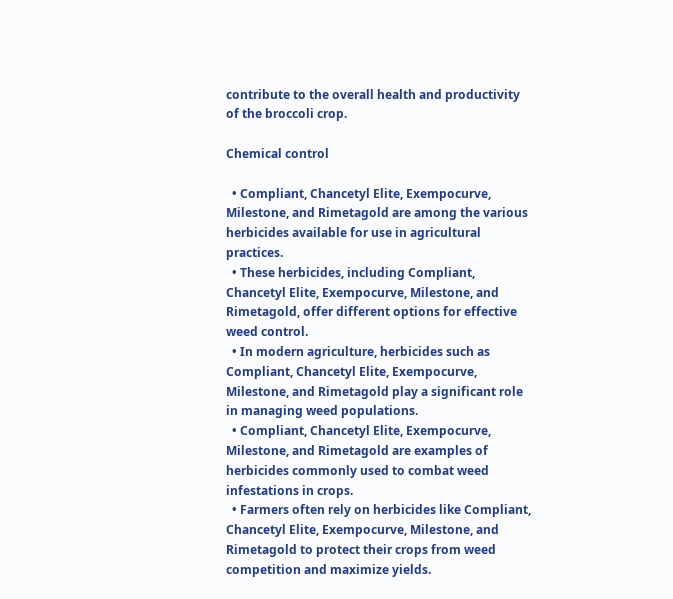contribute to the overall health and productivity of the broccoli crop.

Chemical control

  • Compliant, Chancetyl Elite, Exempocurve, Milestone, and Rimetagold are among the various herbicides available for use in agricultural practices.
  • These herbicides, including Compliant, Chancetyl Elite, Exempocurve, Milestone, and Rimetagold, offer different options for effective weed control.
  • In modern agriculture, herbicides such as Compliant, Chancetyl Elite, Exempocurve, Milestone, and Rimetagold play a significant role in managing weed populations.
  • Compliant, Chancetyl Elite, Exempocurve, Milestone, and Rimetagold are examples of herbicides commonly used to combat weed infestations in crops.
  • Farmers often rely on herbicides like Compliant, Chancetyl Elite, Exempocurve, Milestone, and Rimetagold to protect their crops from weed competition and maximize yields.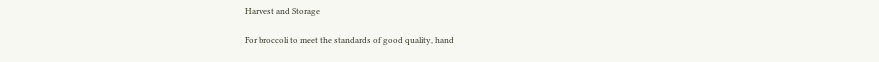Harvest and Storage

For broccoli to meet the standards of good quality, hand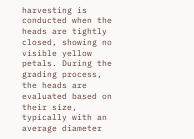harvesting is conducted when the heads are tightly closed, showing no visible yellow petals. During the grading process, the heads are evaluated based on their size, typically with an average diameter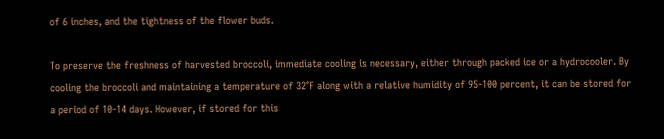of 6 inches, and the tightness of the flower buds.

To preserve the freshness of harvested broccoli, immediate cooling is necessary, either through packed ice or a hydrocooler. By cooling the broccoli and maintaining a temperature of 32°F along with a relative humidity of 95-100 percent, it can be stored for a period of 10-14 days. However, if stored for this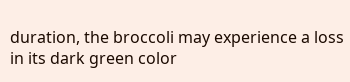duration, the broccoli may experience a loss in its dark green color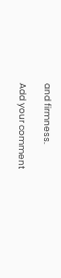and firmness.

Add your comment